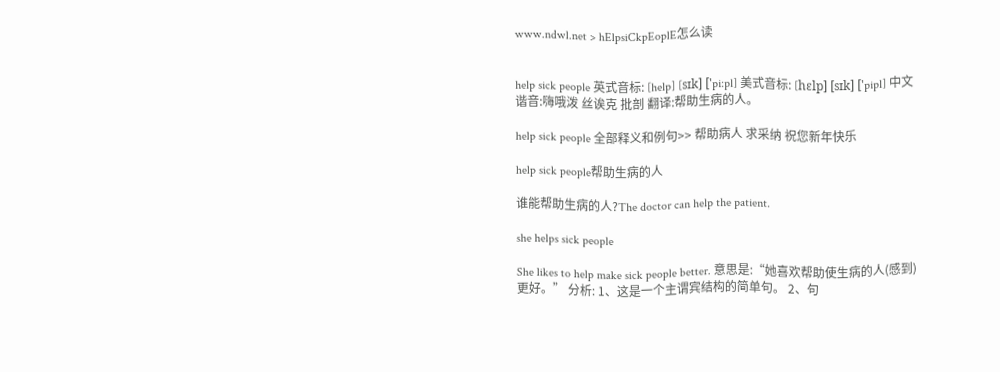www.ndwl.net > hElpsiCkpEoplE怎么读


help sick people 英式音标: [help] [sɪk] ['pi:pl] 美式音标: [hɛlp] [sɪk] ['pipl] 中文谐音:嗨哦泼 丝诶克 批剖 翻译:帮助生病的人。

help sick people 全部释义和例句>> 帮助病人 求采纳 祝您新年快乐

help sick people帮助生病的人

谁能帮助生病的人?The doctor can help the patient.

she helps sick people

She likes to help make sick people better. 意思是:“她喜欢帮助使生病的人(感到)更好。” 分析: 1、这是一个主谓宾结构的简单句。 2、句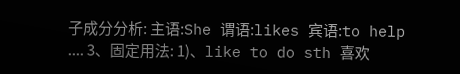子成分分析: 主语:She 谓语:likes 宾语:to help .... 3、固定用法: 1)、like to do sth 喜欢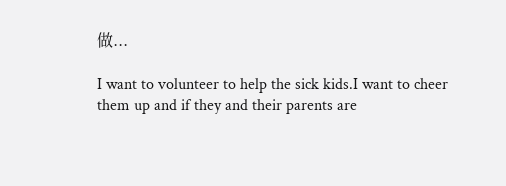做...

I want to volunteer to help the sick kids.I want to cheer them up and if they and their parents are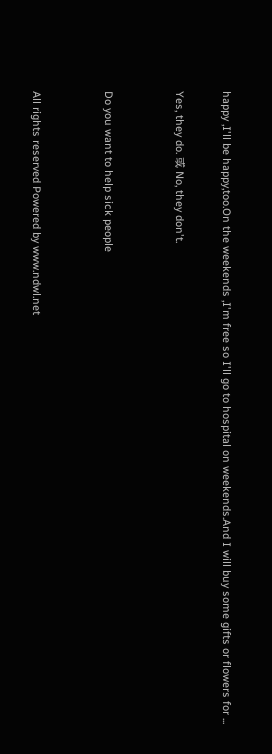happy ,I'll be happy,too.On the weekends ,I'm free so I'll go to hospital on weekends.And I will buy some gifts or flowers for ...

Yes, they do. 或 No, they don't.


Do you want to help sick people


All rights reserved Powered by www.ndwl.net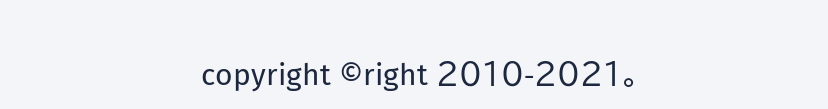copyright ©right 2010-2021。